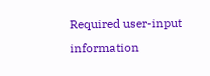Required user-input information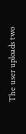The user uploads two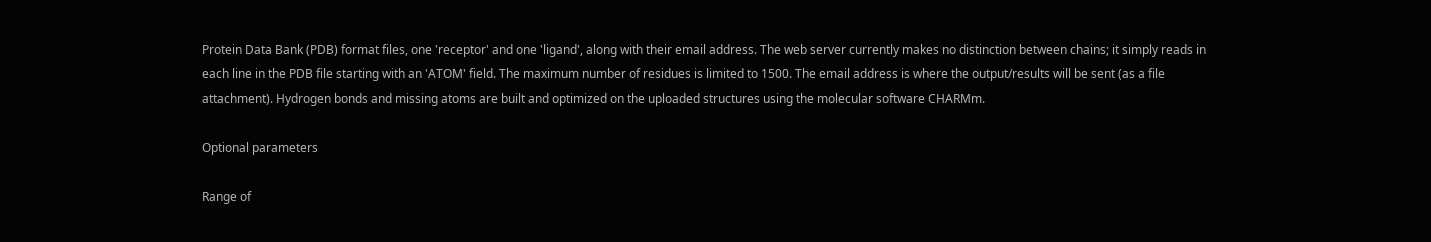Protein Data Bank (PDB) format files, one 'receptor' and one 'ligand', along with their email address. The web server currently makes no distinction between chains; it simply reads in each line in the PDB file starting with an 'ATOM' field. The maximum number of residues is limited to 1500. The email address is where the output/results will be sent (as a file attachment). Hydrogen bonds and missing atoms are built and optimized on the uploaded structures using the molecular software CHARMm.

Optional parameters

Range of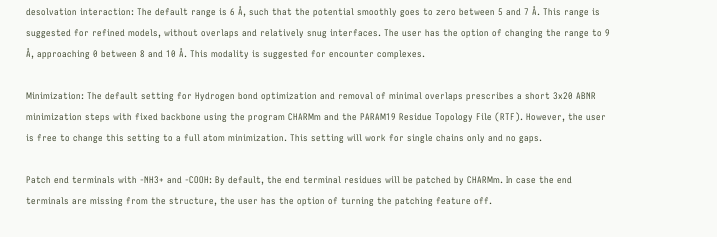desolvation interaction: The default range is 6 Å, such that the potential smoothly goes to zero between 5 and 7 Å. This range is suggested for refined models, without overlaps and relatively snug interfaces. The user has the option of changing the range to 9 Å, approaching 0 between 8 and 10 Å. This modality is suggested for encounter complexes.

Minimization: The default setting for Hydrogen bond optimization and removal of minimal overlaps prescribes a short 3x20 ABNR minimization steps with fixed backbone using the program CHARMm and the PARAM19 Residue Topology File (RTF). However, the user is free to change this setting to a full atom minimization. This setting will work for single chains only and no gaps.

Patch end terminals with -NH3+ and -COOH: By default, the end terminal residues will be patched by CHARMm. In case the end terminals are missing from the structure, the user has the option of turning the patching feature off.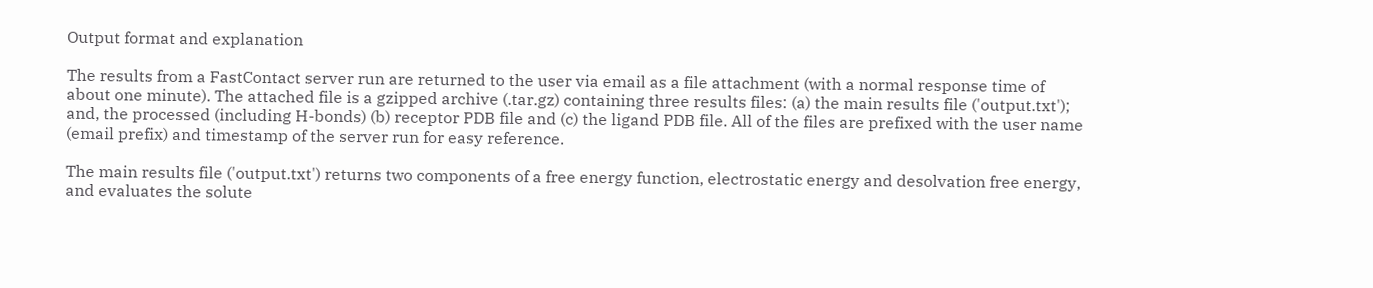Output format and explanation

The results from a FastContact server run are returned to the user via email as a file attachment (with a normal response time of about one minute). The attached file is a gzipped archive (.tar.gz) containing three results files: (a) the main results file ('output.txt'); and, the processed (including H-bonds) (b) receptor PDB file and (c) the ligand PDB file. All of the files are prefixed with the user name (email prefix) and timestamp of the server run for easy reference.

The main results file ('output.txt') returns two components of a free energy function, electrostatic energy and desolvation free energy, and evaluates the solute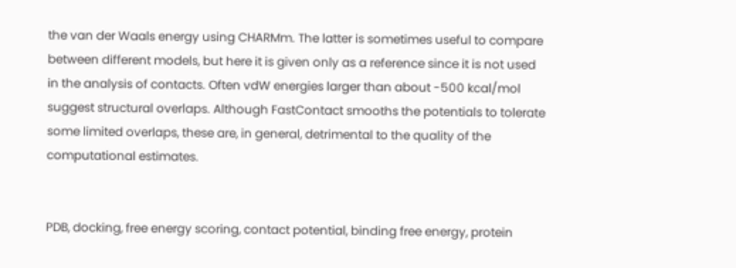the van der Waals energy using CHARMm. The latter is sometimes useful to compare between different models, but here it is given only as a reference since it is not used in the analysis of contacts. Often vdW energies larger than about -500 kcal/mol suggest structural overlaps. Although FastContact smooths the potentials to tolerate some limited overlaps, these are, in general, detrimental to the quality of the computational estimates.


PDB, docking, free energy scoring, contact potential, binding free energy, protein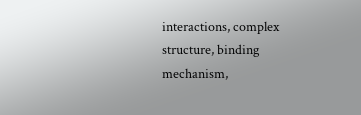interactions, complex structure, binding mechanism,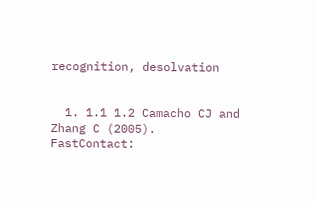recognition, desolvation


  1. 1.1 1.2 Camacho CJ and Zhang C (2005). FastContact: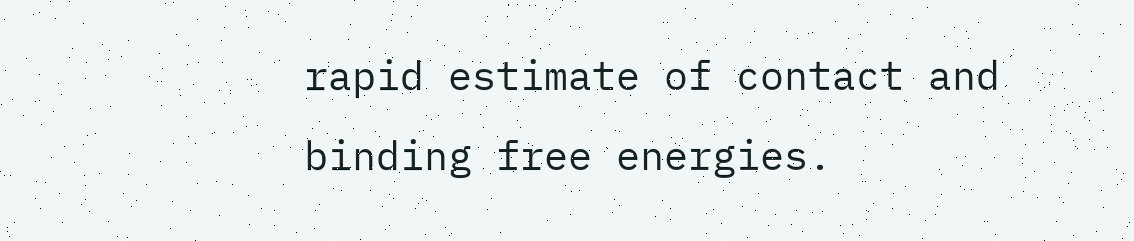rapid estimate of contact and binding free energies.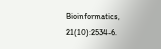Bioinformatics, 21(10):2534-6.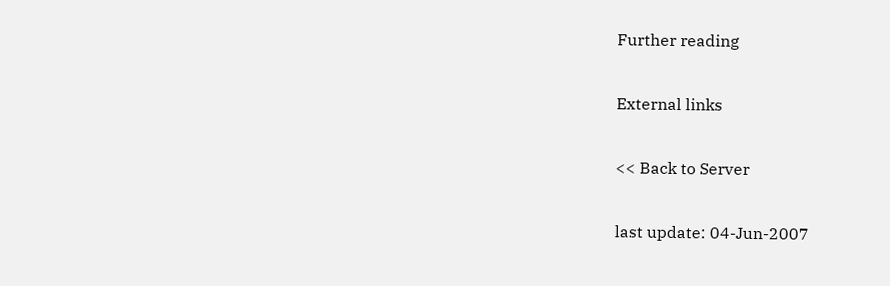Further reading

External links

<< Back to Server

last update: 04-Jun-2007